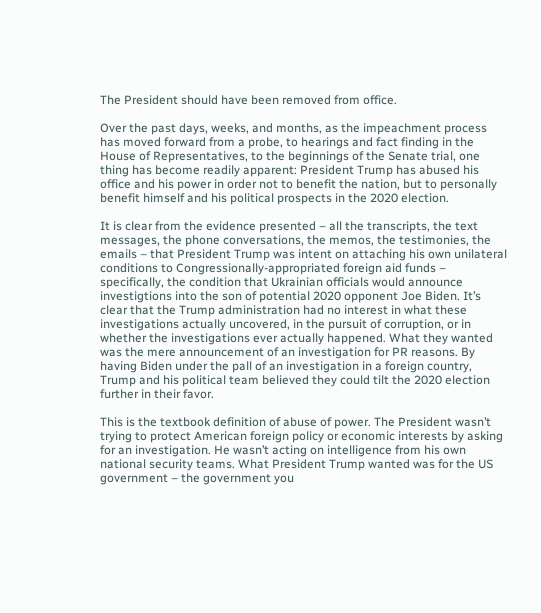The President should have been removed from office.

Over the past days, weeks, and months, as the impeachment process has moved forward from a probe, to hearings and fact finding in the House of Representatives, to the beginnings of the Senate trial, one thing has become readily apparent: President Trump has abused his office and his power in order not to benefit the nation, but to personally benefit himself and his political prospects in the 2020 election.

It is clear from the evidence presented – all the transcripts, the text messages, the phone conversations, the memos, the testimonies, the emails – that President Trump was intent on attaching his own unilateral conditions to Congressionally-appropriated foreign aid funds – specifically, the condition that Ukrainian officials would announce investigtions into the son of potential 2020 opponent Joe Biden. It’s clear that the Trump administration had no interest in what these investigations actually uncovered, in the pursuit of corruption, or in whether the investigations ever actually happened. What they wanted was the mere announcement of an investigation for PR reasons. By having Biden under the pall of an investigation in a foreign country, Trump and his political team believed they could tilt the 2020 election further in their favor.

This is the textbook definition of abuse of power. The President wasn’t trying to protect American foreign policy or economic interests by asking for an investigation. He wasn’t acting on intelligence from his own national security teams. What President Trump wanted was for the US government – the government you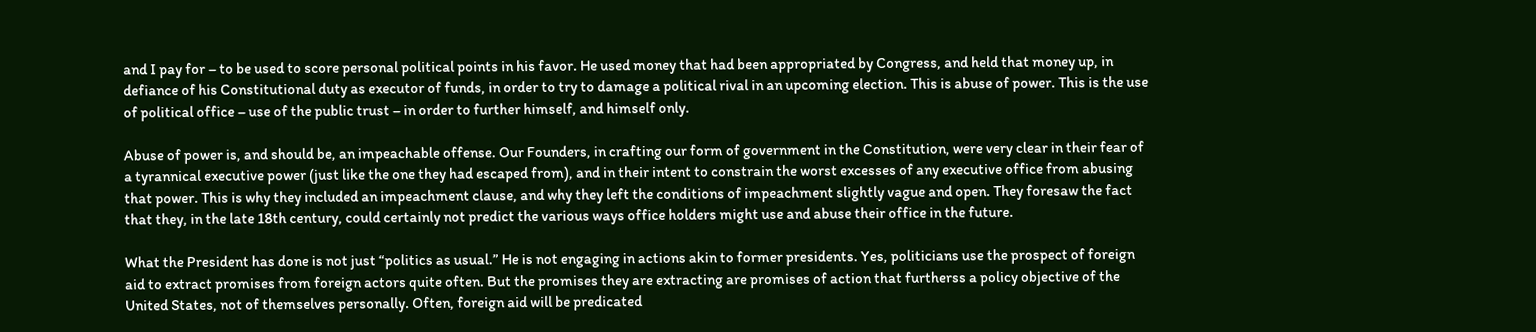and I pay for – to be used to score personal political points in his favor. He used money that had been appropriated by Congress, and held that money up, in defiance of his Constitutional duty as executor of funds, in order to try to damage a political rival in an upcoming election. This is abuse of power. This is the use of political office – use of the public trust – in order to further himself, and himself only.

Abuse of power is, and should be, an impeachable offense. Our Founders, in crafting our form of government in the Constitution, were very clear in their fear of a tyrannical executive power (just like the one they had escaped from), and in their intent to constrain the worst excesses of any executive office from abusing that power. This is why they included an impeachment clause, and why they left the conditions of impeachment slightly vague and open. They foresaw the fact that they, in the late 18th century, could certainly not predict the various ways office holders might use and abuse their office in the future.

What the President has done is not just “politics as usual.” He is not engaging in actions akin to former presidents. Yes, politicians use the prospect of foreign aid to extract promises from foreign actors quite often. But the promises they are extracting are promises of action that furtherss a policy objective of the United States, not of themselves personally. Often, foreign aid will be predicated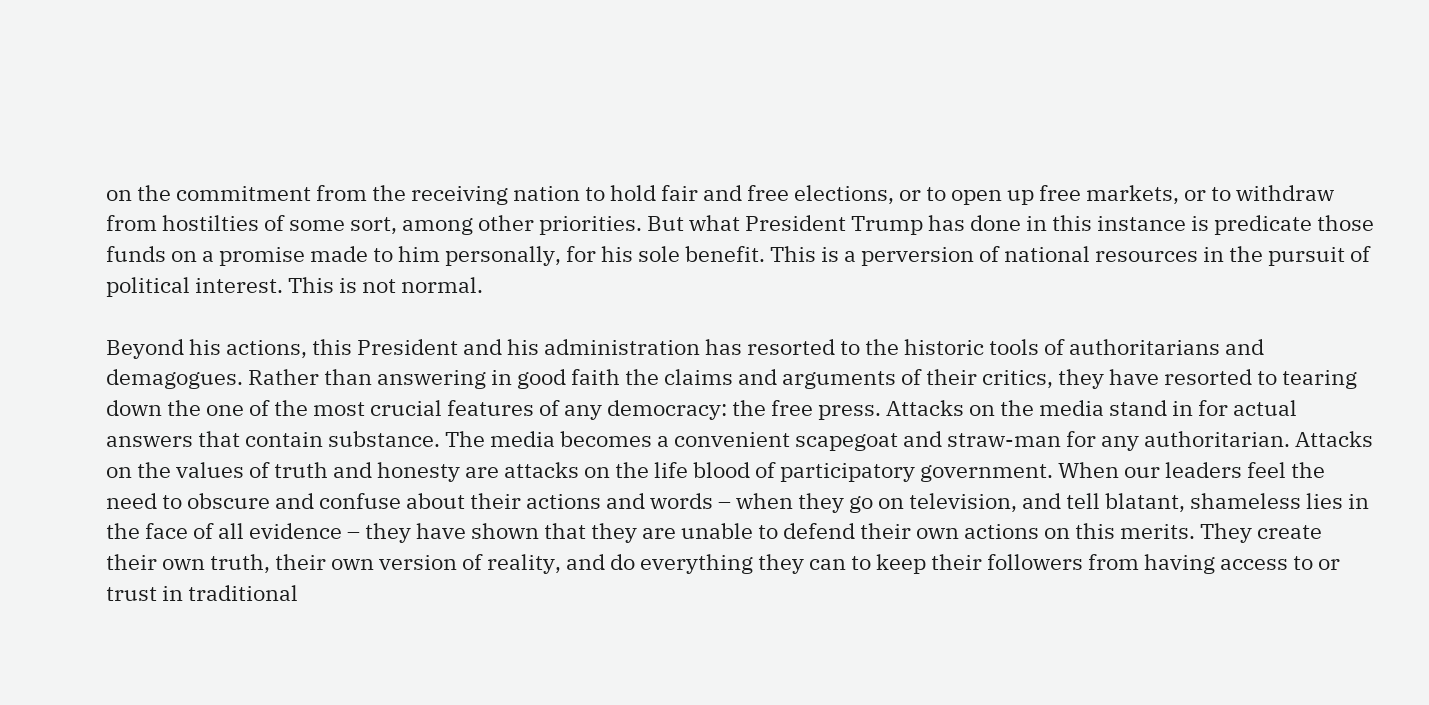on the commitment from the receiving nation to hold fair and free elections, or to open up free markets, or to withdraw from hostilties of some sort, among other priorities. But what President Trump has done in this instance is predicate those funds on a promise made to him personally, for his sole benefit. This is a perversion of national resources in the pursuit of political interest. This is not normal.

Beyond his actions, this President and his administration has resorted to the historic tools of authoritarians and demagogues. Rather than answering in good faith the claims and arguments of their critics, they have resorted to tearing down the one of the most crucial features of any democracy: the free press. Attacks on the media stand in for actual answers that contain substance. The media becomes a convenient scapegoat and straw-man for any authoritarian. Attacks on the values of truth and honesty are attacks on the life blood of participatory government. When our leaders feel the need to obscure and confuse about their actions and words – when they go on television, and tell blatant, shameless lies in the face of all evidence – they have shown that they are unable to defend their own actions on this merits. They create their own truth, their own version of reality, and do everything they can to keep their followers from having access to or trust in traditional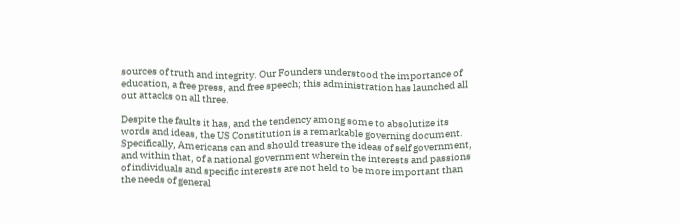sources of truth and integrity. Our Founders understood the importance of education, a free press, and free speech; this administration has launched all out attacks on all three.

Despite the faults it has, and the tendency among some to absolutize its words and ideas, the US Constitution is a remarkable governing document. Specifically, Americans can and should treasure the ideas of self government, and within that, of a national government wherein the interests and passions of individuals and specific interests are not held to be more important than the needs of general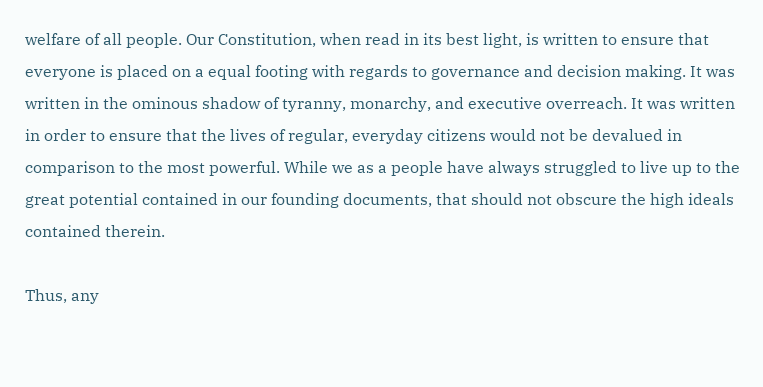welfare of all people. Our Constitution, when read in its best light, is written to ensure that everyone is placed on a equal footing with regards to governance and decision making. It was written in the ominous shadow of tyranny, monarchy, and executive overreach. It was written in order to ensure that the lives of regular, everyday citizens would not be devalued in comparison to the most powerful. While we as a people have always struggled to live up to the great potential contained in our founding documents, that should not obscure the high ideals contained therein.

Thus, any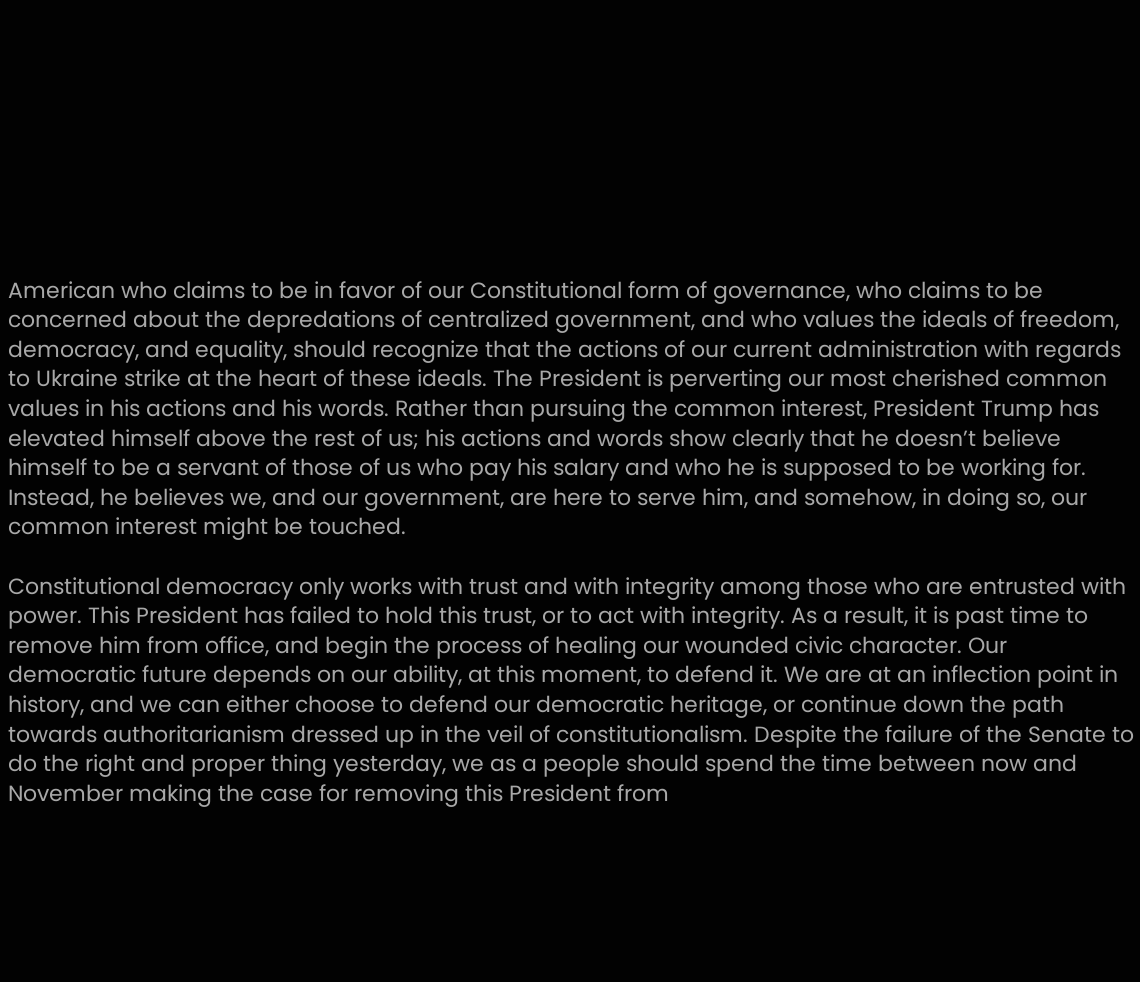American who claims to be in favor of our Constitutional form of governance, who claims to be concerned about the depredations of centralized government, and who values the ideals of freedom, democracy, and equality, should recognize that the actions of our current administration with regards to Ukraine strike at the heart of these ideals. The President is perverting our most cherished common values in his actions and his words. Rather than pursuing the common interest, President Trump has elevated himself above the rest of us; his actions and words show clearly that he doesn’t believe himself to be a servant of those of us who pay his salary and who he is supposed to be working for. Instead, he believes we, and our government, are here to serve him, and somehow, in doing so, our common interest might be touched.

Constitutional democracy only works with trust and with integrity among those who are entrusted with power. This President has failed to hold this trust, or to act with integrity. As a result, it is past time to remove him from office, and begin the process of healing our wounded civic character. Our democratic future depends on our ability, at this moment, to defend it. We are at an inflection point in history, and we can either choose to defend our democratic heritage, or continue down the path towards authoritarianism dressed up in the veil of constitutionalism. Despite the failure of the Senate to do the right and proper thing yesterday, we as a people should spend the time between now and November making the case for removing this President from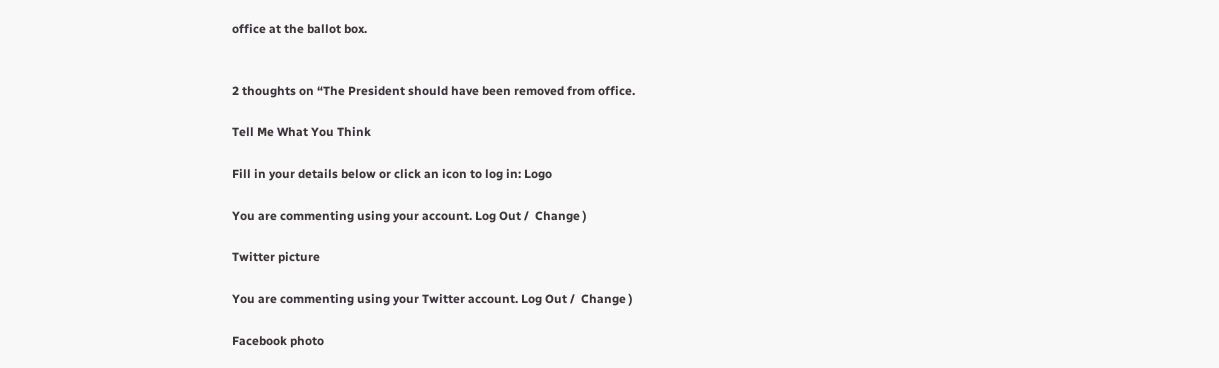office at the ballot box.


2 thoughts on “The President should have been removed from office.

Tell Me What You Think

Fill in your details below or click an icon to log in: Logo

You are commenting using your account. Log Out /  Change )

Twitter picture

You are commenting using your Twitter account. Log Out /  Change )

Facebook photo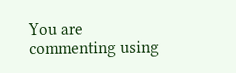You are commenting using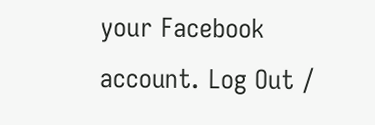your Facebook account. Log Out /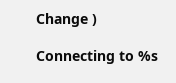Change )

Connecting to %s